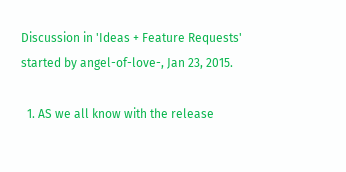Discussion in 'Ideas + Feature Requests' started by angel-of-love-, Jan 23, 2015.

  1. AS we all know with the release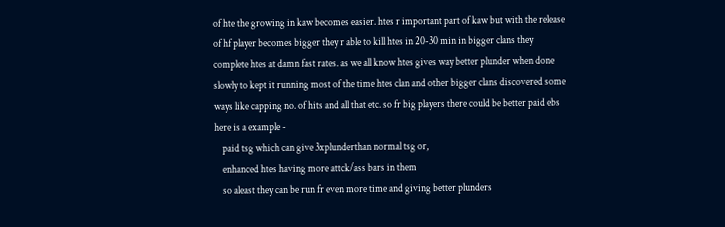of hte the growing in kaw becomes easier. htes r important part of kaw but with the release of hf player becomes bigger they r able to kill htes in 20-30 min in bigger clans they complete htes at damn fast rates. as we all know htes gives way better plunder when done slowly to kept it running most of the time htes clan and other bigger clans discovered some ways like capping no. of hits and all that etc. so fr big players there could be better paid ebs here is a example -
    paid tsg which can give 3xplunderthan normal tsg or,
    enhanced htes having more attck/ass bars in them
    so aleast they can be run fr even more time and giving better plunders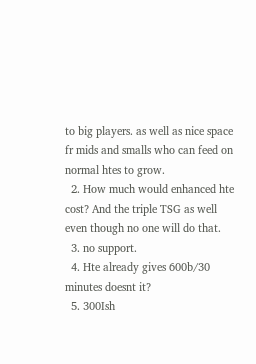to big players. as well as nice space fr mids and smalls who can feed on normal htes to grow.
  2. How much would enhanced hte cost? And the triple TSG as well even though no one will do that.
  3. no support.
  4. Hte already gives 600b/30 minutes doesnt it?
  5. 300Ish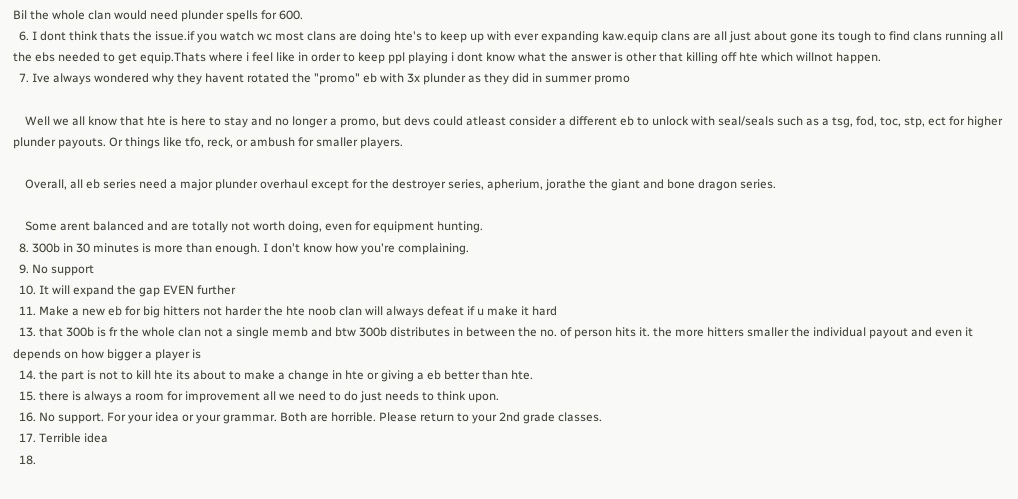Bil the whole clan would need plunder spells for 600.
  6. I dont think thats the issue.if you watch wc most clans are doing hte's to keep up with ever expanding kaw.equip clans are all just about gone its tough to find clans running all the ebs needed to get equip.Thats where i feel like in order to keep ppl playing i dont know what the answer is other that killing off hte which willnot happen.
  7. Ive always wondered why they havent rotated the "promo" eb with 3x plunder as they did in summer promo

    Well we all know that hte is here to stay and no longer a promo, but devs could atleast consider a different eb to unlock with seal/seals such as a tsg, fod, toc, stp, ect for higher plunder payouts. Or things like tfo, reck, or ambush for smaller players.

    Overall, all eb series need a major plunder overhaul except for the destroyer series, apherium, jorathe the giant and bone dragon series.

    Some arent balanced and are totally not worth doing, even for equipment hunting.
  8. 300b in 30 minutes is more than enough. I don't know how you're complaining.
  9. No support
  10. It will expand the gap EVEN further
  11. Make a new eb for big hitters not harder the hte noob clan will always defeat if u make it hard
  13. that 300b is fr the whole clan not a single memb and btw 300b distributes in between the no. of person hits it. the more hitters smaller the individual payout and even it depends on how bigger a player is
  14. the part is not to kill hte its about to make a change in hte or giving a eb better than hte.
  15. there is always a room for improvement all we need to do just needs to think upon.
  16. No support. For your idea or your grammar. Both are horrible. Please return to your 2nd grade classes.
  17. Terrible idea
  18.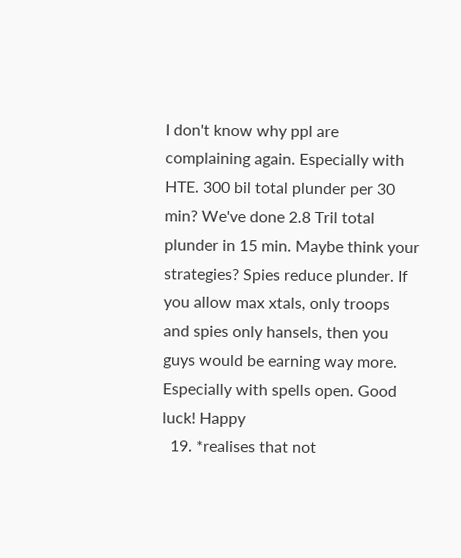I don't know why ppl are complaining again. Especially with HTE. 300 bil total plunder per 30 min? We've done 2.8 Tril total plunder in 15 min. Maybe think your strategies? Spies reduce plunder. If you allow max xtals, only troops and spies only hansels, then you guys would be earning way more. Especially with spells open. Good luck! Happy
  19. *realises that not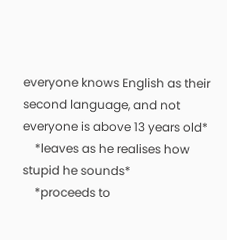everyone knows English as their second language, and not everyone is above 13 years old*
    *leaves as he realises how stupid he sounds*
    *proceeds to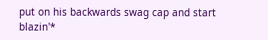put on his backwards swag cap and start blazin'*